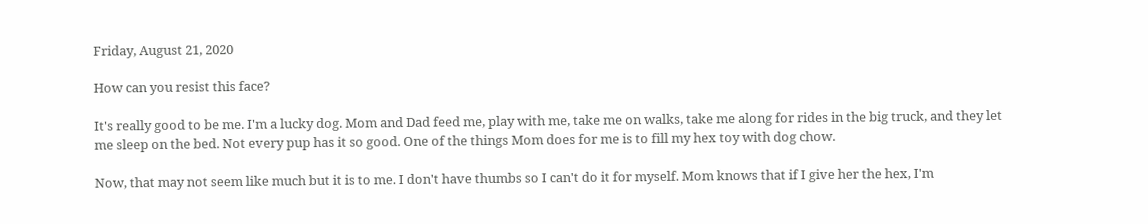Friday, August 21, 2020

How can you resist this face?

It's really good to be me. I'm a lucky dog. Mom and Dad feed me, play with me, take me on walks, take me along for rides in the big truck, and they let me sleep on the bed. Not every pup has it so good. One of the things Mom does for me is to fill my hex toy with dog chow.

Now, that may not seem like much but it is to me. I don't have thumbs so I can't do it for myself. Mom knows that if I give her the hex, I'm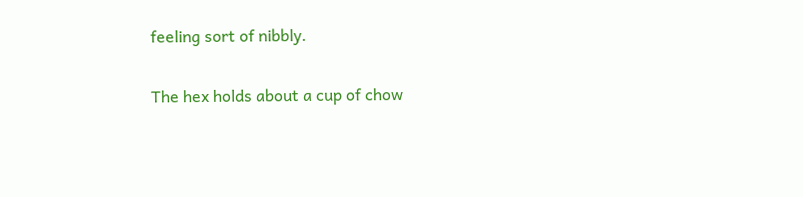feeling sort of nibbly.

The hex holds about a cup of chow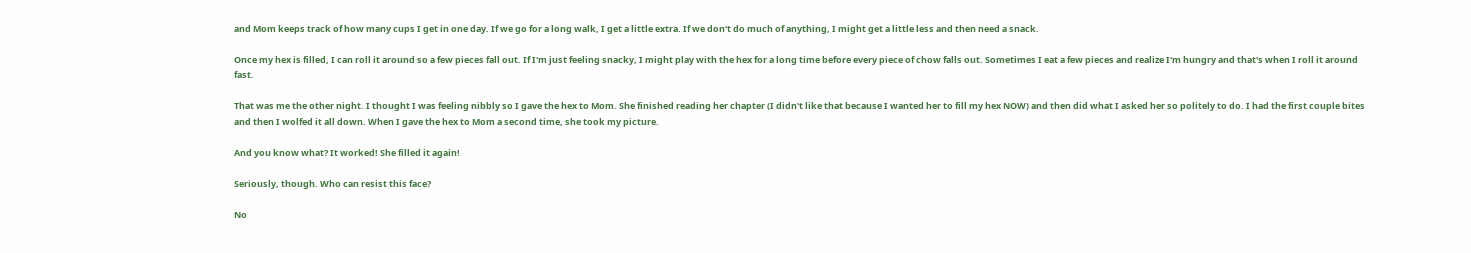and Mom keeps track of how many cups I get in one day. If we go for a long walk, I get a little extra. If we don't do much of anything, I might get a little less and then need a snack.

Once my hex is filled, I can roll it around so a few pieces fall out. If I'm just feeling snacky, I might play with the hex for a long time before every piece of chow falls out. Sometimes I eat a few pieces and realize I'm hungry and that's when I roll it around fast.

That was me the other night. I thought I was feeling nibbly so I gave the hex to Mom. She finished reading her chapter (I didn't like that because I wanted her to fill my hex NOW) and then did what I asked her so politely to do. I had the first couple bites and then I wolfed it all down. When I gave the hex to Mom a second time, she took my picture.

And you know what? It worked! She filled it again!

Seriously, though. Who can resist this face?

No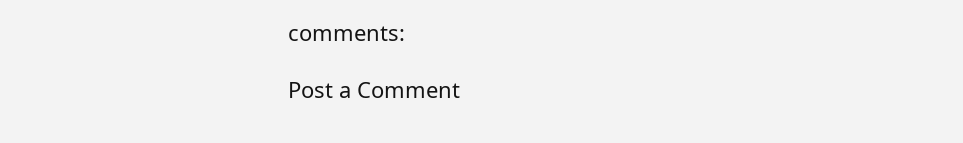comments:

Post a Comment